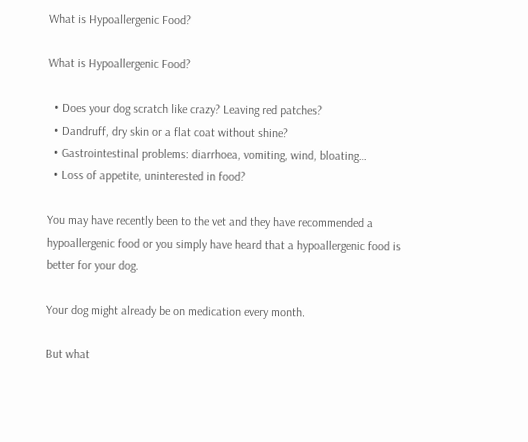What is Hypoallergenic Food?

What is Hypoallergenic Food?

  • Does your dog scratch like crazy? Leaving red patches?
  • Dandruff, dry skin or a flat coat without shine?
  • Gastrointestinal problems: diarrhoea, vomiting, wind, bloating…
  • Loss of appetite, uninterested in food?

You may have recently been to the vet and they have recommended a hypoallergenic food or you simply have heard that a hypoallergenic food is better for your dog.

Your dog might already be on medication every month.

But what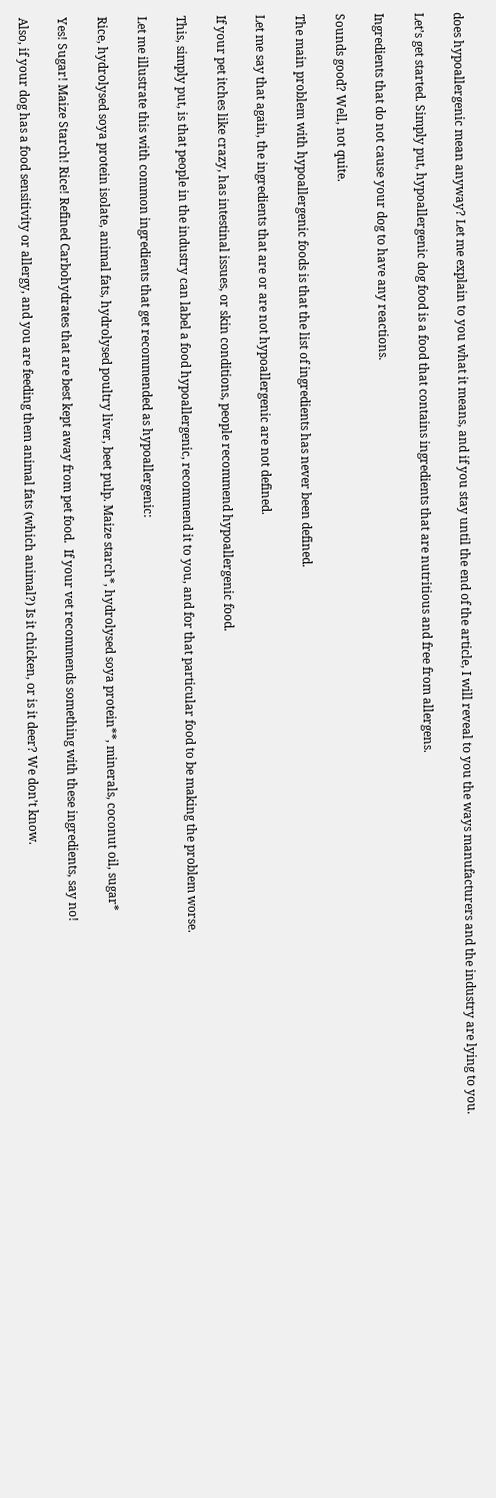does hypoallergenic mean anyway? Let me explain to you what it means, and if you stay until the end of the article, I will reveal to you the ways manufacturers and the industry are lying to you.

Let’s get started. Simply put, hypoallergenic dog food is a food that contains ingredients that are nutritious and free from allergens.

Ingredients that do not cause your dog to have any reactions.

Sounds good? Well, not quite.

The main problem with hypoallergenic foods is that the list of ingredients has never been defined.

Let me say that again, the ingredients that are or are not hypoallergenic are not defined.

If your pet itches like crazy, has intestinal issues, or skin conditions, people recommend hypoallergenic food.

This, simply put, is that people in the industry can label a food hypoallergenic, recommend it to you, and for that particular food to be making the problem worse.

Let me illustrate this with common ingredients that get recommended as hypoallergenic:

Rice, hydrolysed soya protein isolate, animal fats, hydrolysed poultry liver, beet pulp. Maize starch*, hydrolysed soya protein**, minerals, coconut oil, sugar*

Yes! Sugar! Maize Starch! Rice! Refined Carbohydrates that are best kept away from pet food.  If your vet recommends something with these ingredients, say no!

Also, if your dog has a food sensitivity or allergy, and you are feeding them animal fats (which animal?) Is it chicken, or is it deer? We don’t know.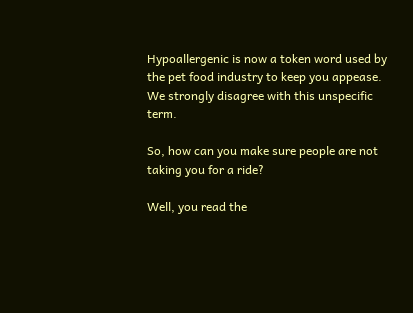Hypoallergenic is now a token word used by the pet food industry to keep you appease. We strongly disagree with this unspecific term.

So, how can you make sure people are not taking you for a ride?

Well, you read the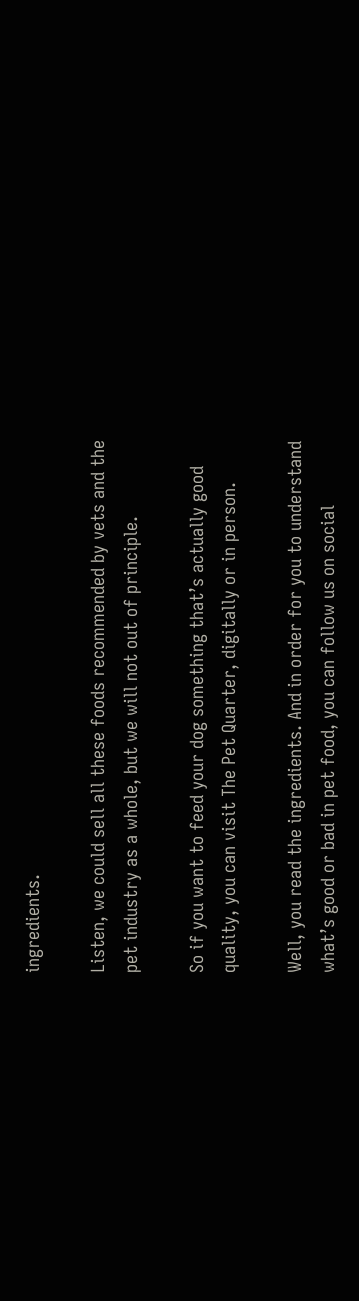ingredients.

Listen, we could sell all these foods recommended by vets and the pet industry as a whole, but we will not out of principle.

So if you want to feed your dog something that’s actually good quality, you can visit The Pet Quarter, digitally or in person.

Well, you read the ingredients. And in order for you to understand what’s good or bad in pet food, you can follow us on social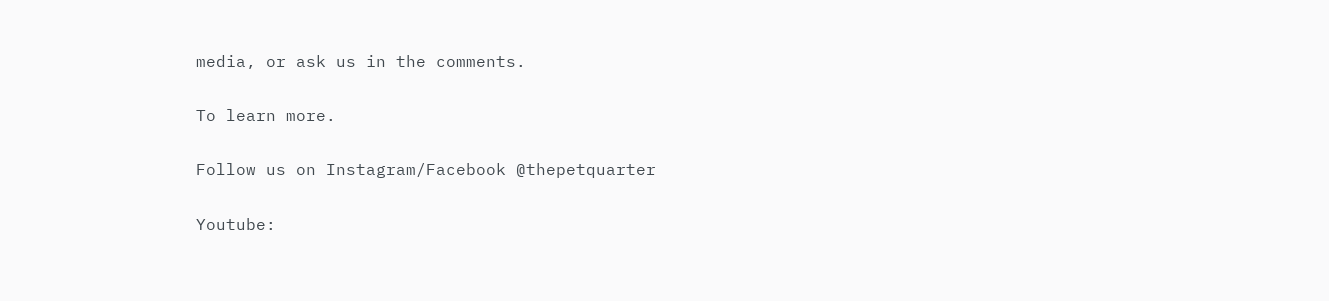media, or ask us in the comments.

To learn more.

Follow us on Instagram/Facebook @thepetquarter

Youtube: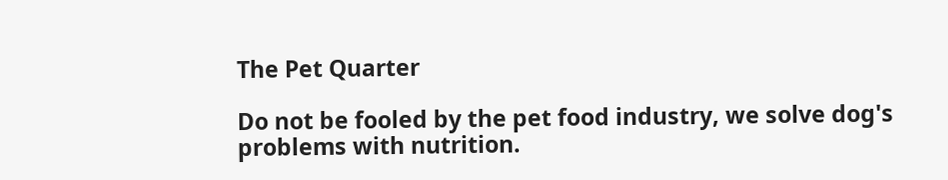The Pet Quarter

Do not be fooled by the pet food industry, we solve dog's problems with nutrition.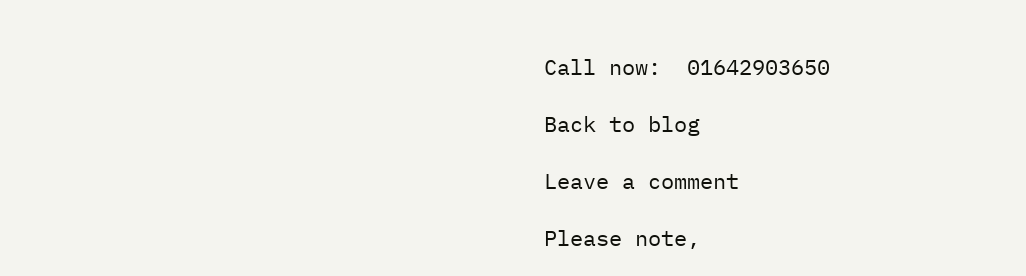Call now:  01642903650

Back to blog

Leave a comment

Please note,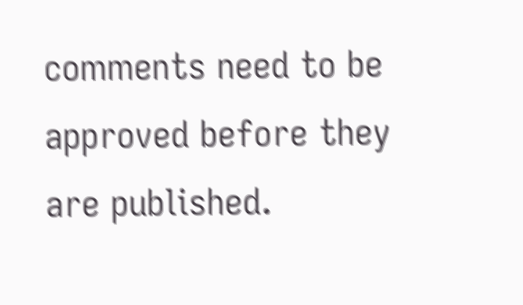comments need to be approved before they are published.